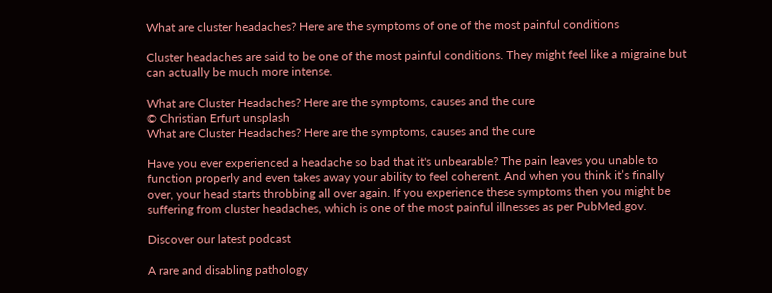What are cluster headaches? Here are the symptoms of one of the most painful conditions

Cluster headaches are said to be one of the most painful conditions. They might feel like a migraine but can actually be much more intense.

What are Cluster Headaches? Here are the symptoms, causes and the cure
© Christian Erfurt unsplash
What are Cluster Headaches? Here are the symptoms, causes and the cure

Have you ever experienced a headache so bad that it's unbearable? The pain leaves you unable to function properly and even takes away your ability to feel coherent. And when you think it’s finally over, your head starts throbbing all over again. If you experience these symptoms then you might be suffering from cluster headaches, which is one of the most painful illnesses as per PubMed.gov.

Discover our latest podcast

A rare and disabling pathology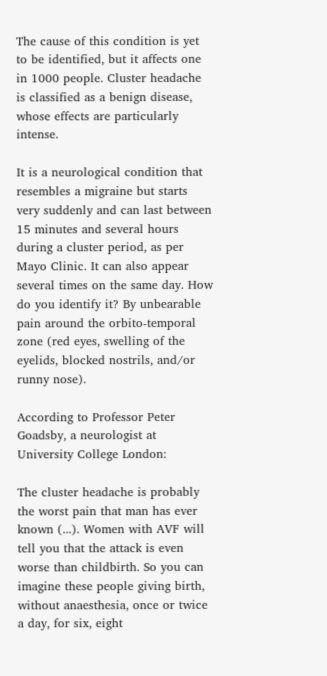The cause of this condition is yet to be identified, but it affects one in 1000 people. Cluster headache is classified as a benign disease, whose effects are particularly intense.

It is a neurological condition that resembles a migraine but starts very suddenly and can last between 15 minutes and several hours during a cluster period, as per Mayo Clinic. It can also appear several times on the same day. How do you identify it? By unbearable pain around the orbito-temporal zone (red eyes, swelling of the eyelids, blocked nostrils, and/or runny nose).

According to Professor Peter Goadsby, a neurologist at University College London:

The cluster headache is probably the worst pain that man has ever known (...). Women with AVF will tell you that the attack is even worse than childbirth. So you can imagine these people giving birth, without anaesthesia, once or twice a day, for six, eight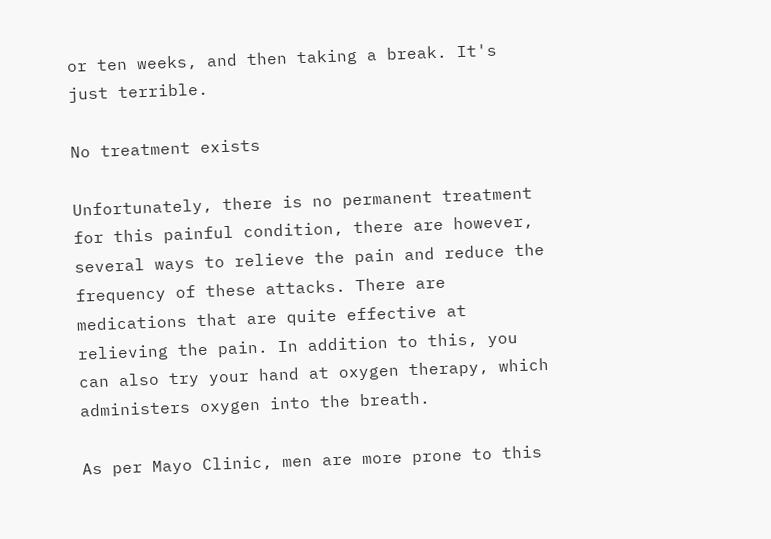or ten weeks, and then taking a break. It's just terrible.

No treatment exists

Unfortunately, there is no permanent treatment for this painful condition, there are however, several ways to relieve the pain and reduce the frequency of these attacks. There are medications that are quite effective at relieving the pain. In addition to this, you can also try your hand at oxygen therapy, which administers oxygen into the breath.

As per Mayo Clinic, men are more prone to this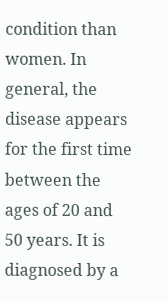condition than women. In general, the disease appears for the first time between the ages of 20 and 50 years. It is diagnosed by a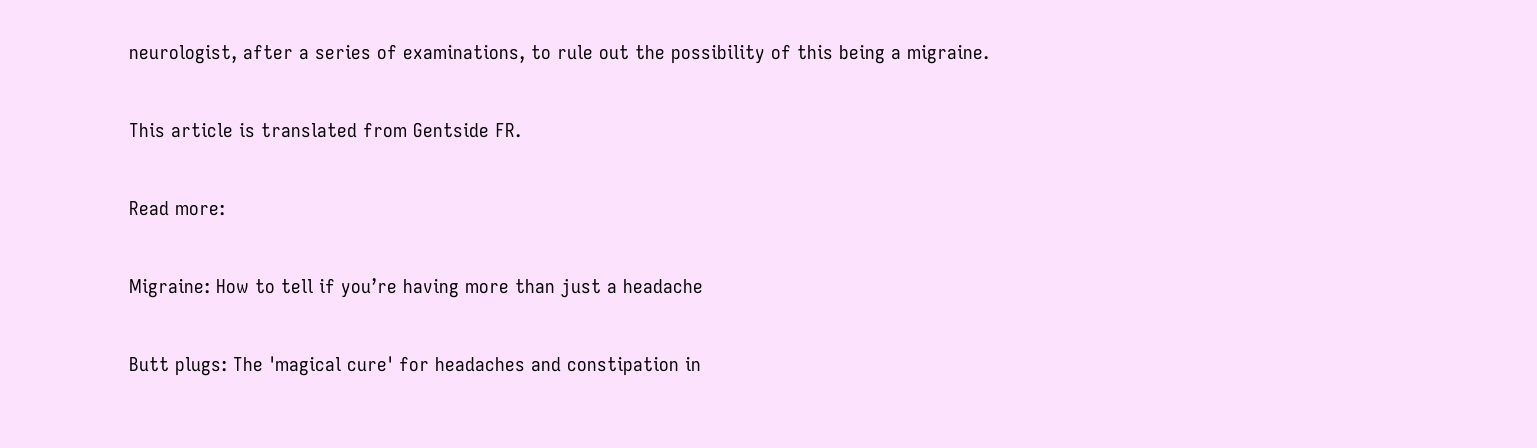neurologist, after a series of examinations, to rule out the possibility of this being a migraine.

This article is translated from Gentside FR.

Read more:

Migraine: How to tell if you’re having more than just a headache

Butt plugs: The 'magical cure' for headaches and constipation in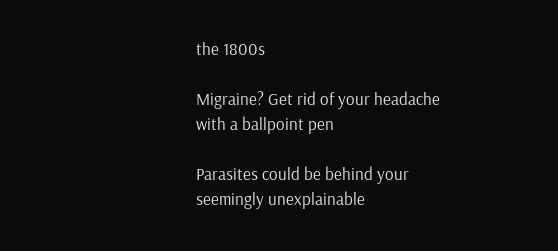the 1800s

Migraine? Get rid of your headache with a ballpoint pen

Parasites could be behind your seemingly unexplainable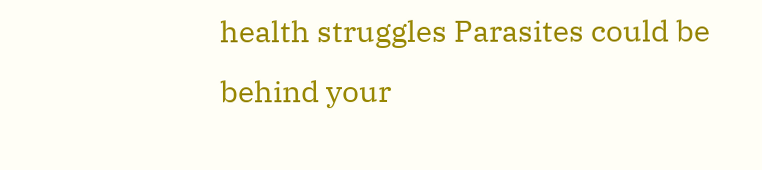health struggles Parasites could be behind your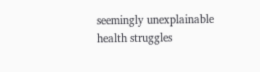seemingly unexplainable health struggles